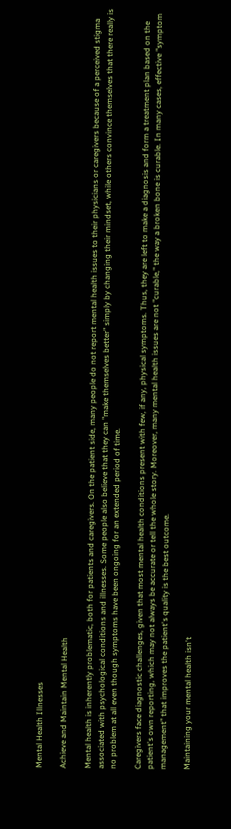Mental Health Illnesses

Achieve and Maintain Mental Health

Mental health is inherently problematic, both for patients and caregivers. On the patient side, many people do not report mental health issues to their physicians or caregivers because of a perceived stigma associated with psychological conditions and illnesses. Some people also believe that they can "make themselves better" simply by changing their mindset, while others convince themselves that there really is no problem at all even though symptoms have been ongoing for an extended period of time.

Caregivers face diagnostic challenges, given that most mental health conditions present with few, if any, physical symptoms. Thus, they are left to make a diagnosis and form a treatment plan based on the patient's own reporting, which may not always be accurate or tell the whole story. Moreover, many mental health issues are not "curable," the way a broken bone is curable. In many cases, effective "symptom management" that improves the patient's quality is the best outcome.

Maintaining your mental health isn't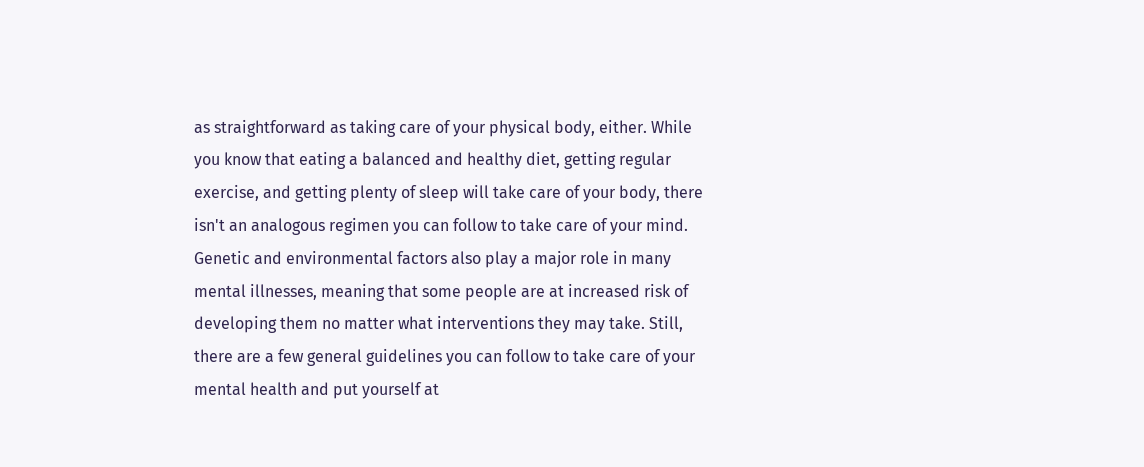as straightforward as taking care of your physical body, either. While you know that eating a balanced and healthy diet, getting regular exercise, and getting plenty of sleep will take care of your body, there isn't an analogous regimen you can follow to take care of your mind. Genetic and environmental factors also play a major role in many mental illnesses, meaning that some people are at increased risk of developing them no matter what interventions they may take. Still, there are a few general guidelines you can follow to take care of your mental health and put yourself at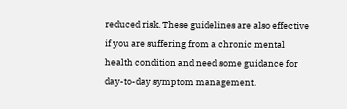reduced risk. These guidelines are also effective if you are suffering from a chronic mental health condition and need some guidance for day-to-day symptom management.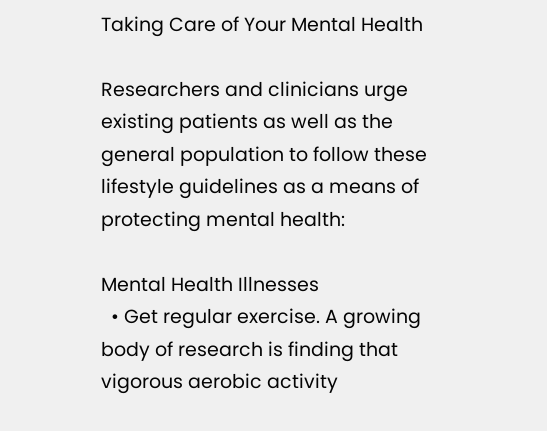Taking Care of Your Mental Health

Researchers and clinicians urge existing patients as well as the general population to follow these lifestyle guidelines as a means of protecting mental health:

Mental Health Illnesses
  • Get regular exercise. A growing body of research is finding that vigorous aerobic activity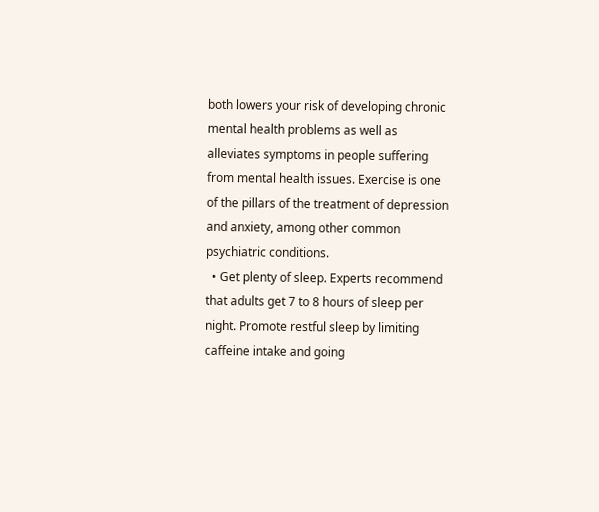both lowers your risk of developing chronic mental health problems as well as alleviates symptoms in people suffering from mental health issues. Exercise is one of the pillars of the treatment of depression and anxiety, among other common psychiatric conditions.
  • Get plenty of sleep. Experts recommend that adults get 7 to 8 hours of sleep per night. Promote restful sleep by limiting caffeine intake and going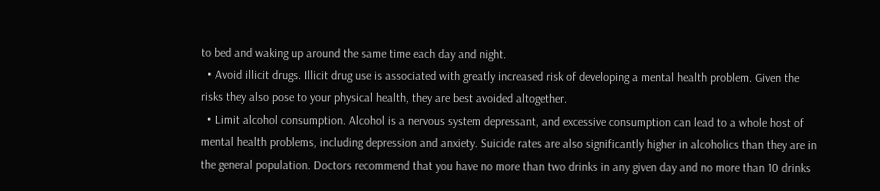to bed and waking up around the same time each day and night.
  • Avoid illicit drugs. Illicit drug use is associated with greatly increased risk of developing a mental health problem. Given the risks they also pose to your physical health, they are best avoided altogether.
  • Limit alcohol consumption. Alcohol is a nervous system depressant, and excessive consumption can lead to a whole host of mental health problems, including depression and anxiety. Suicide rates are also significantly higher in alcoholics than they are in the general population. Doctors recommend that you have no more than two drinks in any given day and no more than 10 drinks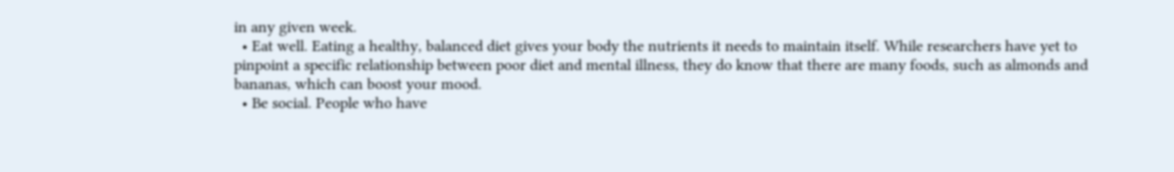in any given week.
  • Eat well. Eating a healthy, balanced diet gives your body the nutrients it needs to maintain itself. While researchers have yet to pinpoint a specific relationship between poor diet and mental illness, they do know that there are many foods, such as almonds and bananas, which can boost your mood.
  • Be social. People who have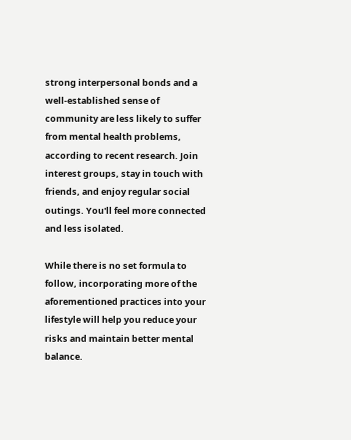strong interpersonal bonds and a well-established sense of community are less likely to suffer from mental health problems, according to recent research. Join interest groups, stay in touch with friends, and enjoy regular social outings. You'll feel more connected and less isolated.

While there is no set formula to follow, incorporating more of the aforementioned practices into your lifestyle will help you reduce your risks and maintain better mental balance.